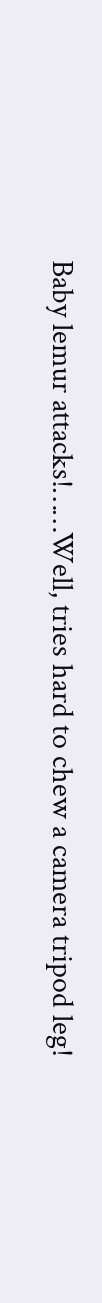Baby lemur attacks!……Well, tries hard to chew a camera tripod leg!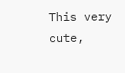This very cute,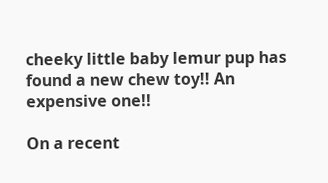cheeky little baby lemur pup has found a new chew toy!! An expensive one!!

On a recent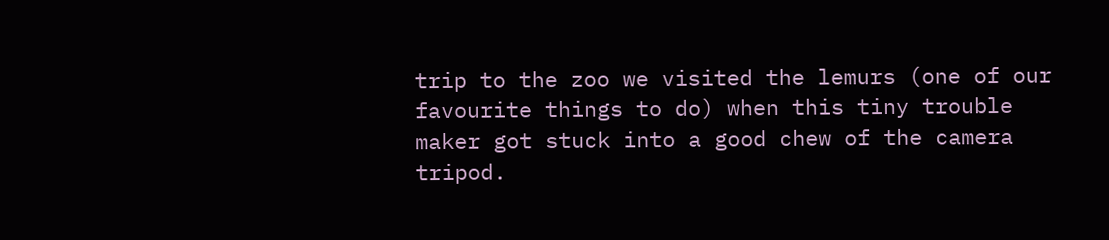trip to the zoo we visited the lemurs (one of our favourite things to do) when this tiny trouble maker got stuck into a good chew of the camera tripod.